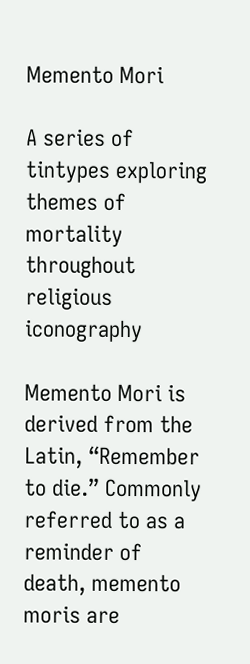Memento Mori

A series of tintypes exploring themes of mortality throughout religious iconography

Memento Mori is derived from the Latin, “Remember to die.” Commonly referred to as a reminder of death, memento moris are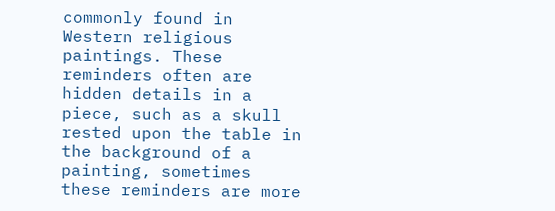commonly found in Western religious paintings. These reminders often are hidden details in a piece, such as a skull rested upon the table in the background of a painting, sometimes these reminders are more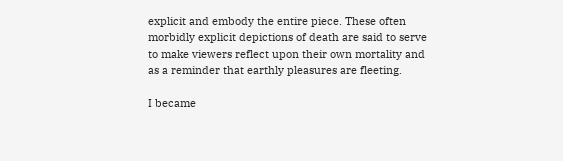explicit and embody the entire piece. These often morbidly explicit depictions of death are said to serve to make viewers reflect upon their own mortality and as a reminder that earthly pleasures are fleeting.

I became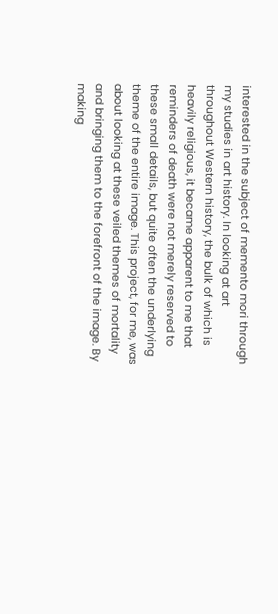interested in the subject of memento mori through my studies in art history. In looking at art throughout Western history, the bulk of which is heavily religious, it became apparent to me that reminders of death were not merely reserved to these small details, but quite often the underlying theme of the entire image. This project, for me, was about looking at these veiled themes of mortality and bringing them to the forefront of the image. By making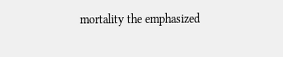mortality the emphasized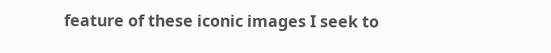feature of these iconic images I seek to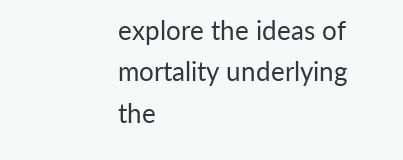explore the ideas of mortality underlying the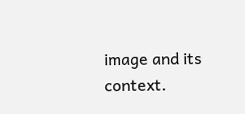image and its context.